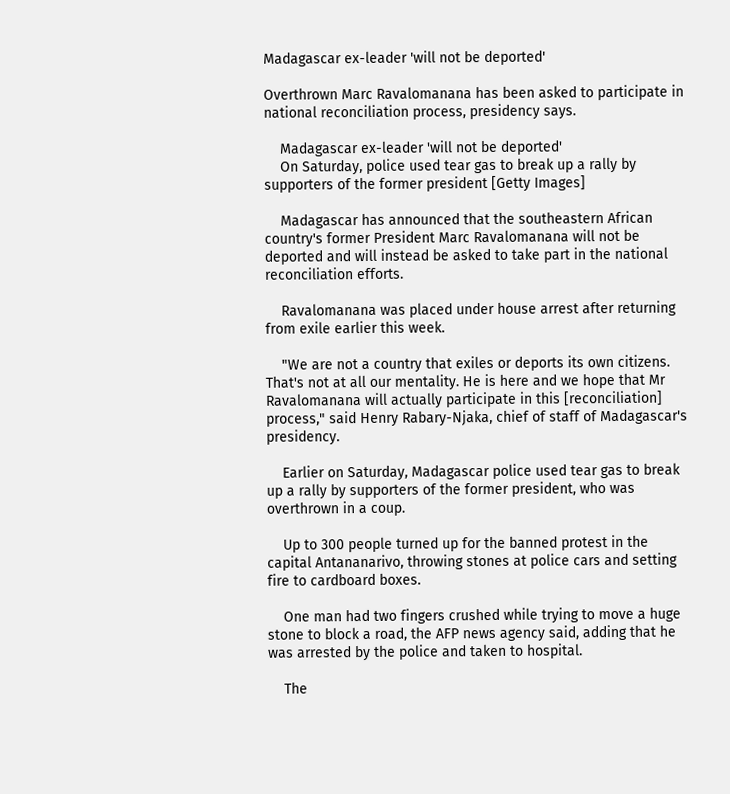Madagascar ex-leader 'will not be deported'

Overthrown Marc Ravalomanana has been asked to participate in national reconciliation process, presidency says.

    Madagascar ex-leader 'will not be deported'
    On Saturday, police used tear gas to break up a rally by supporters of the former president [Getty Images]

    Madagascar has announced that the southeastern African country's former President Marc Ravalomanana will not be deported and will instead be asked to take part in the national reconciliation efforts.

    Ravalomanana was placed under house arrest after returning from exile earlier this week.

    "We are not a country that exiles or deports its own citizens. That's not at all our mentality. He is here and we hope that Mr Ravalomanana will actually participate in this [reconciliation] process," said Henry Rabary-Njaka, chief of staff of Madagascar's presidency.

    Earlier on Saturday, Madagascar police used tear gas to break up a rally by supporters of the former president, who was overthrown in a coup.

    Up to 300 people turned up for the banned protest in the capital Antananarivo, throwing stones at police cars and setting fire to cardboard boxes.

    One man had two fingers crushed while trying to move a huge stone to block a road, the AFP news agency said, adding that he was arrested by the police and taken to hospital.

    The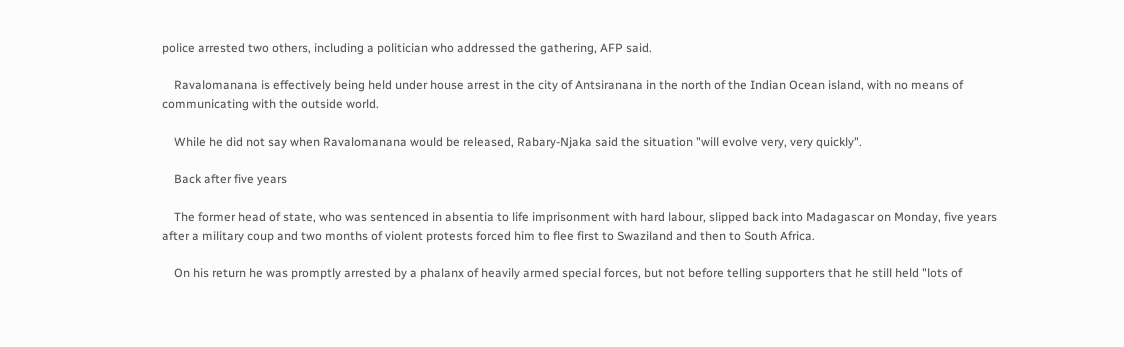police arrested two others, including a politician who addressed the gathering, AFP said.

    Ravalomanana is effectively being held under house arrest in the city of Antsiranana in the north of the Indian Ocean island, with no means of communicating with the outside world.

    While he did not say when Ravalomanana would be released, Rabary-Njaka said the situation "will evolve very, very quickly".

    Back after five years

    The former head of state, who was sentenced in absentia to life imprisonment with hard labour, slipped back into Madagascar on Monday, five years after a military coup and two months of violent protests forced him to flee first to Swaziland and then to South Africa.

    On his return he was promptly arrested by a phalanx of heavily armed special forces, but not before telling supporters that he still held "lots of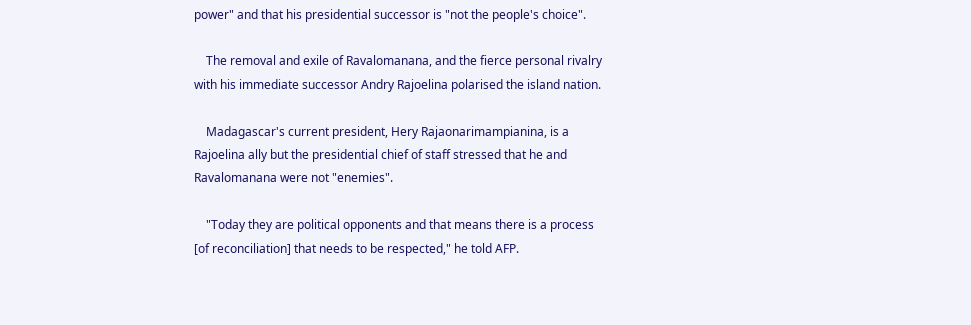power" and that his presidential successor is "not the people's choice".

    The removal and exile of Ravalomanana, and the fierce personal rivalry with his immediate successor Andry Rajoelina polarised the island nation.

    Madagascar's current president, Hery Rajaonarimampianina, is a Rajoelina ally but the presidential chief of staff stressed that he and Ravalomanana were not "enemies".

    "Today they are political opponents and that means there is a process [of reconciliation] that needs to be respected," he told AFP.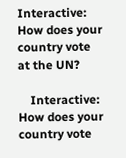Interactive: How does your country vote at the UN?

    Interactive: How does your country vote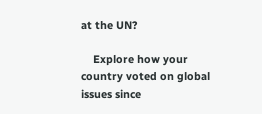at the UN?

    Explore how your country voted on global issues since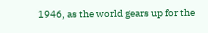1946, as the world gears up for the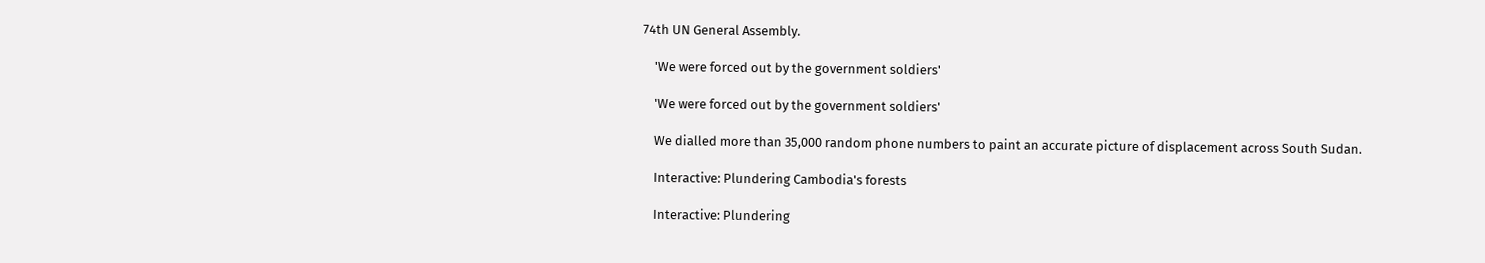74th UN General Assembly.

    'We were forced out by the government soldiers'

    'We were forced out by the government soldiers'

    We dialled more than 35,000 random phone numbers to paint an accurate picture of displacement across South Sudan.

    Interactive: Plundering Cambodia's forests

    Interactive: Plundering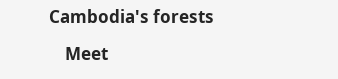Cambodia's forests

    Meet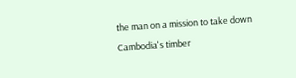the man on a mission to take down Cambodia's timber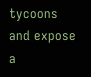tycoons and expose a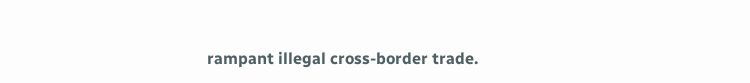rampant illegal cross-border trade.